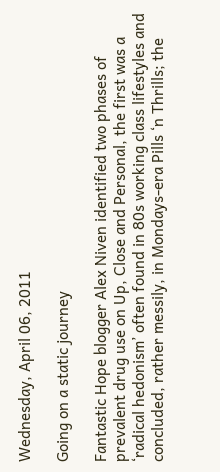Wednesday, April 06, 2011

Going on a static journey

Fantastic Hope blogger Alex Niven identified two phases of prevalent drug use on Up, Close and Personal, the first was a ‘radical hedonism’ often found in 80s working class lifestyles and concluded, rather messily, in Mondays-era Pills ‘n Thrills; the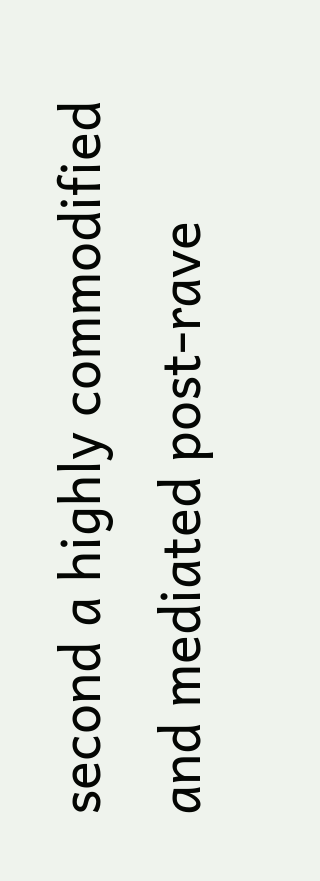second a highly commodified and mediated post-rave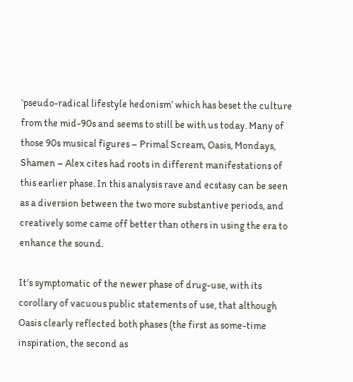‘pseudo-radical lifestyle hedonism’ which has beset the culture from the mid-90s and seems to still be with us today. Many of those 90s musical figures – Primal Scream, Oasis, Mondays, Shamen – Alex cites had roots in different manifestations of this earlier phase. In this analysis rave and ecstasy can be seen as a diversion between the two more substantive periods, and creatively some came off better than others in using the era to enhance the sound.

It’s symptomatic of the newer phase of drug-use, with its corollary of vacuous public statements of use, that although Oasis clearly reflected both phases (the first as some-time inspiration, the second as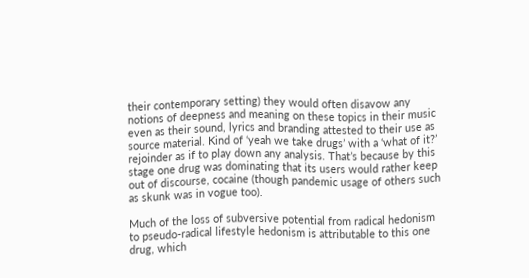their contemporary setting) they would often disavow any notions of deepness and meaning on these topics in their music even as their sound, lyrics and branding attested to their use as source material. Kind of ‘yeah we take drugs’ with a ‘what of it?’ rejoinder as if to play down any analysis. That’s because by this stage one drug was dominating that its users would rather keep out of discourse, cocaine (though pandemic usage of others such as skunk was in vogue too).

Much of the loss of subversive potential from radical hedonism to pseudo-radical lifestyle hedonism is attributable to this one drug, which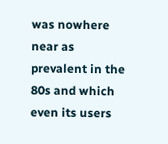was nowhere near as prevalent in the 80s and which even its users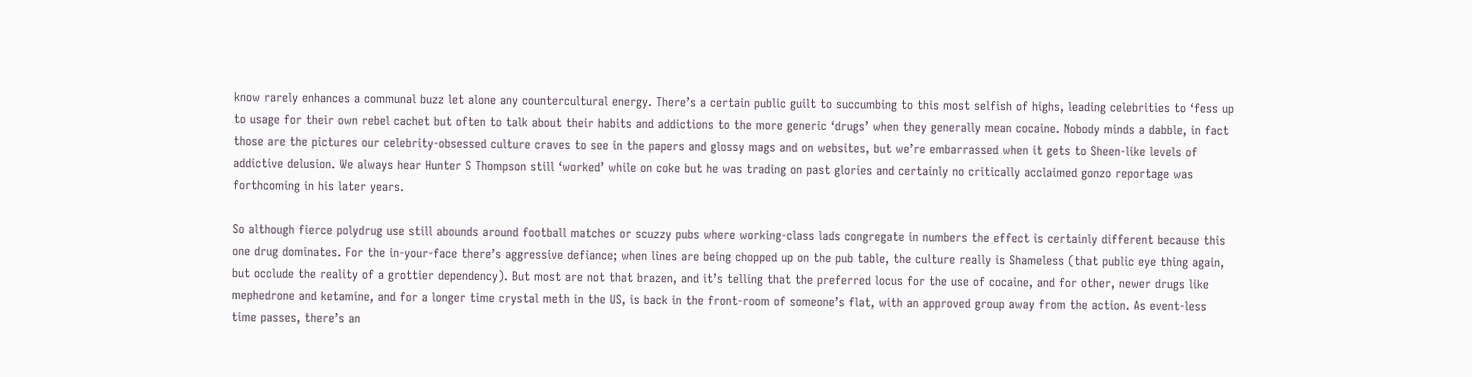know rarely enhances a communal buzz let alone any countercultural energy. There’s a certain public guilt to succumbing to this most selfish of highs, leading celebrities to ‘fess up to usage for their own rebel cachet but often to talk about their habits and addictions to the more generic ‘drugs’ when they generally mean cocaine. Nobody minds a dabble, in fact those are the pictures our celebrity-obsessed culture craves to see in the papers and glossy mags and on websites, but we’re embarrassed when it gets to Sheen-like levels of addictive delusion. We always hear Hunter S Thompson still ‘worked’ while on coke but he was trading on past glories and certainly no critically acclaimed gonzo reportage was forthcoming in his later years.

So although fierce polydrug use still abounds around football matches or scuzzy pubs where working-class lads congregate in numbers the effect is certainly different because this one drug dominates. For the in-your-face there’s aggressive defiance; when lines are being chopped up on the pub table, the culture really is Shameless (that public eye thing again, but occlude the reality of a grottier dependency). But most are not that brazen, and it’s telling that the preferred locus for the use of cocaine, and for other, newer drugs like mephedrone and ketamine, and for a longer time crystal meth in the US, is back in the front-room of someone’s flat, with an approved group away from the action. As event-less time passes, there’s an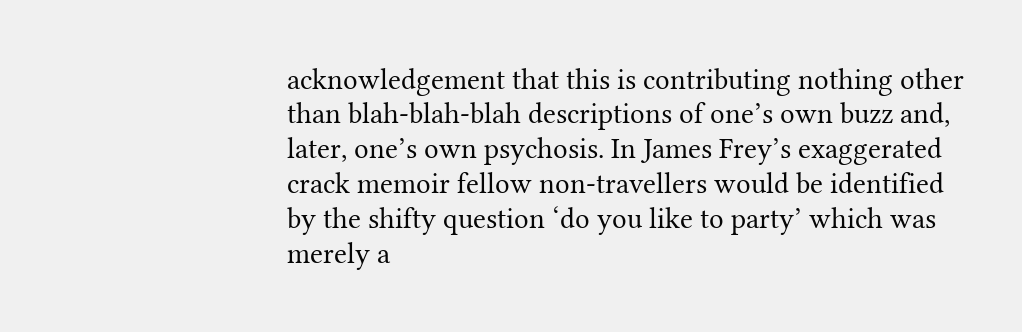acknowledgement that this is contributing nothing other than blah-blah-blah descriptions of one’s own buzz and, later, one’s own psychosis. In James Frey’s exaggerated crack memoir fellow non-travellers would be identified by the shifty question ‘do you like to party’ which was merely a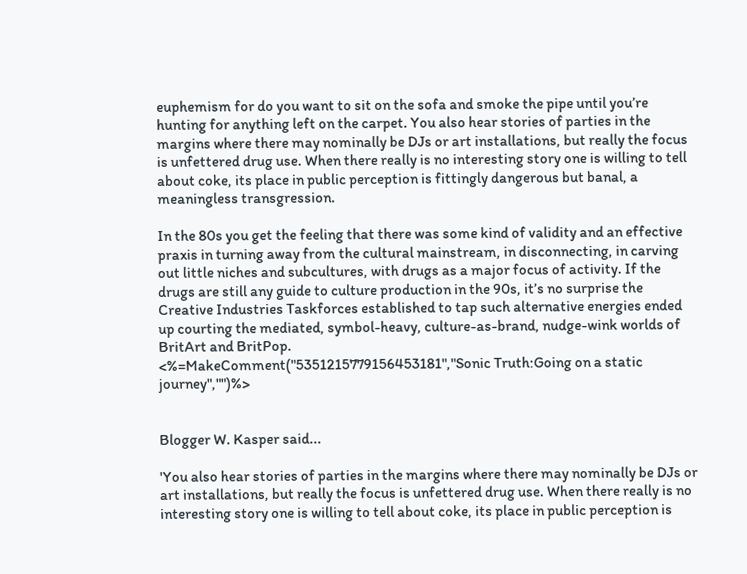euphemism for do you want to sit on the sofa and smoke the pipe until you’re hunting for anything left on the carpet. You also hear stories of parties in the margins where there may nominally be DJs or art installations, but really the focus is unfettered drug use. When there really is no interesting story one is willing to tell about coke, its place in public perception is fittingly dangerous but banal, a meaningless transgression.

In the 80s you get the feeling that there was some kind of validity and an effective praxis in turning away from the cultural mainstream, in disconnecting, in carving out little niches and subcultures, with drugs as a major focus of activity. If the drugs are still any guide to culture production in the 90s, it’s no surprise the Creative Industries Taskforces established to tap such alternative energies ended up courting the mediated, symbol-heavy, culture-as-brand, nudge-wink worlds of BritArt and BritPop.
<%=MakeComment("5351215779156453181","Sonic Truth:Going on a static journey","")%>


Blogger W. Kasper said...

'You also hear stories of parties in the margins where there may nominally be DJs or art installations, but really the focus is unfettered drug use. When there really is no interesting story one is willing to tell about coke, its place in public perception is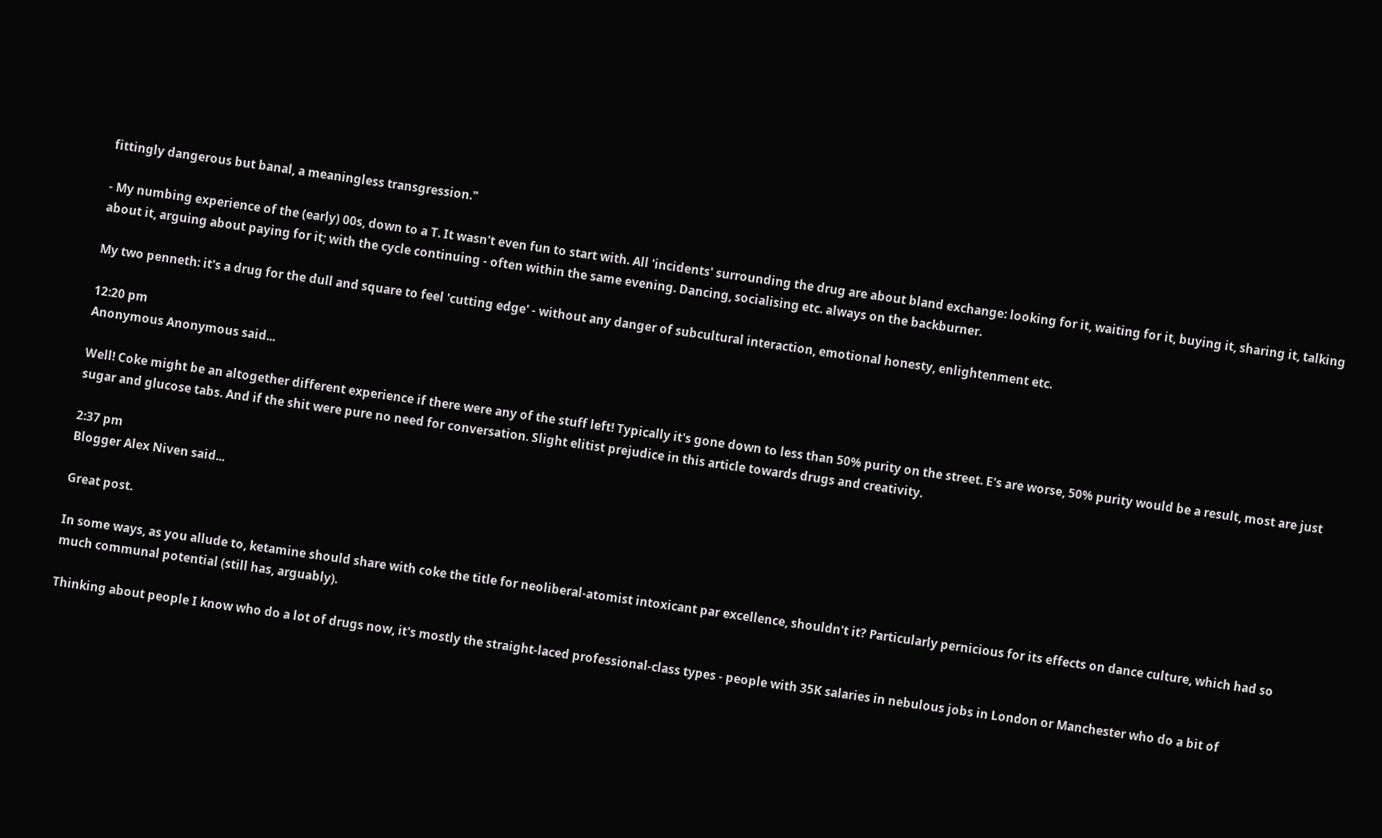fittingly dangerous but banal, a meaningless transgression."

- My numbing experience of the (early) 00s, down to a T. It wasn't even fun to start with. All 'incidents' surrounding the drug are about bland exchange: looking for it, waiting for it, buying it, sharing it, talking about it, arguing about paying for it; with the cycle continuing - often within the same evening. Dancing, socialising etc. always on the backburner.

My two penneth: it's a drug for the dull and square to feel 'cutting edge' - without any danger of subcultural interaction, emotional honesty, enlightenment etc.

12:20 pm
Anonymous Anonymous said...

Well! Coke might be an altogether different experience if there were any of the stuff left! Typically it's gone down to less than 50% purity on the street. E's are worse, 50% purity would be a result, most are just sugar and glucose tabs. And if the shit were pure no need for conversation. Slight elitist prejudice in this article towards drugs and creativity.

2:37 pm
Blogger Alex Niven said...

Great post.

In some ways, as you allude to, ketamine should share with coke the title for neoliberal-atomist intoxicant par excellence, shouldn't it? Particularly pernicious for its effects on dance culture, which had so much communal potential (still has, arguably).

Thinking about people I know who do a lot of drugs now, it's mostly the straight-laced professional-class types - people with 35K salaries in nebulous jobs in London or Manchester who do a bit of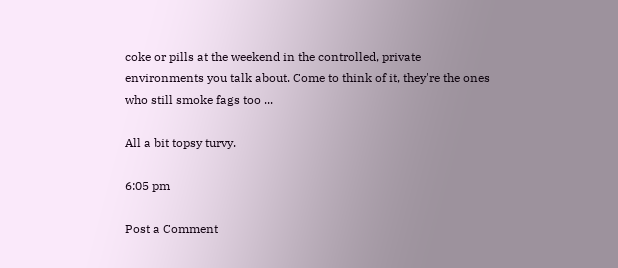coke or pills at the weekend in the controlled, private environments you talk about. Come to think of it, they're the ones who still smoke fags too ...

All a bit topsy turvy.

6:05 pm

Post a Comment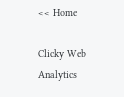<< Home

Clicky Web Analytics